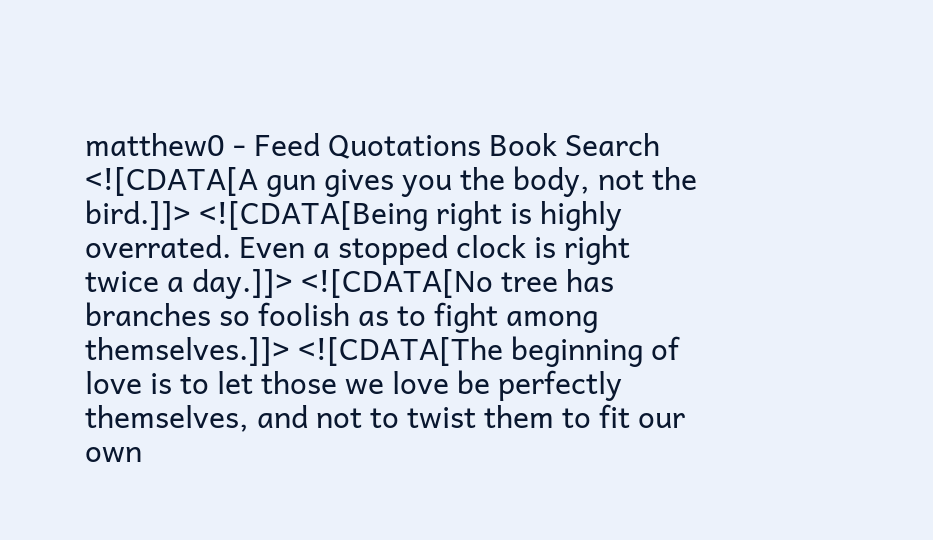matthew0 - Feed Quotations Book Search <![CDATA[A gun gives you the body, not the bird.]]> <![CDATA[Being right is highly overrated. Even a stopped clock is right twice a day.]]> <![CDATA[No tree has branches so foolish as to fight among themselves.]]> <![CDATA[The beginning of love is to let those we love be perfectly themselves, and not to twist them to fit our own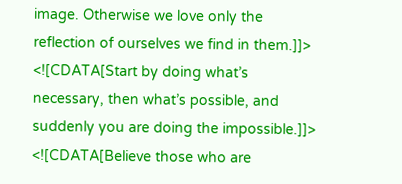image. Otherwise we love only the reflection of ourselves we find in them.]]> <![CDATA[Start by doing what’s necessary, then what’s possible, and suddenly you are doing the impossible.]]> <![CDATA[Believe those who are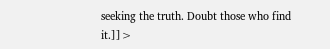seeking the truth. Doubt those who find it.]]>